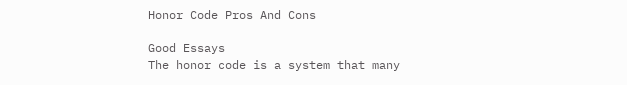Honor Code Pros And Cons

Good Essays
The honor code is a system that many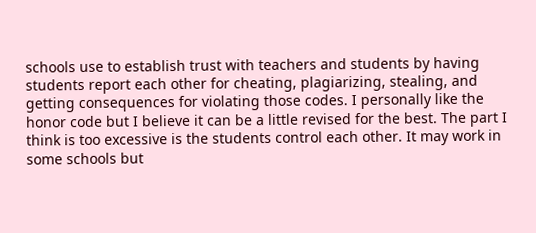schools use to establish trust with teachers and students by having students report each other for cheating, plagiarizing, stealing, and getting consequences for violating those codes. I personally like the honor code but I believe it can be a little revised for the best. The part I think is too excessive is the students control each other. It may work in some schools but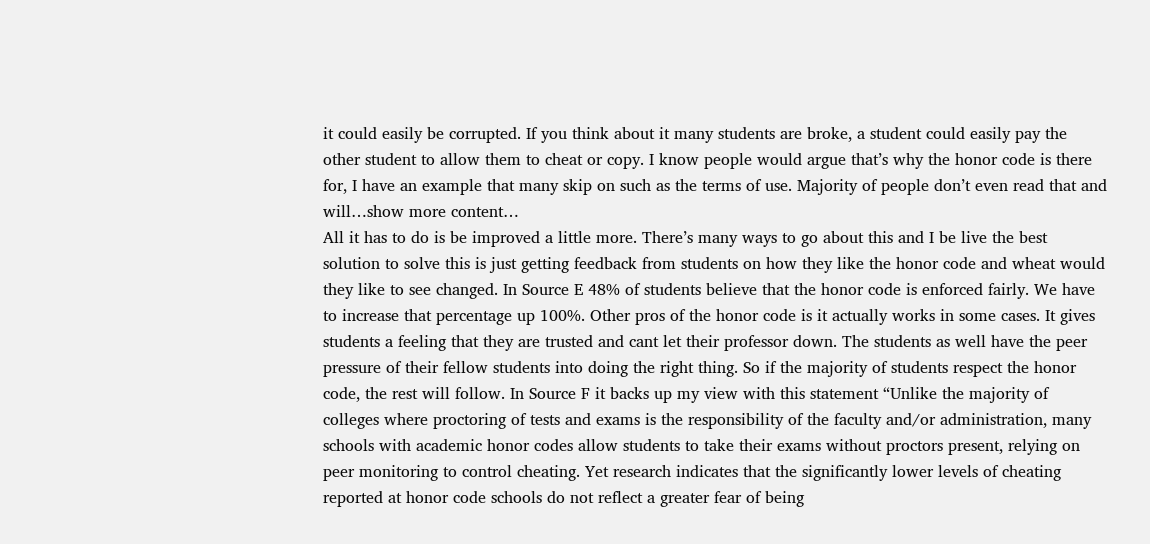it could easily be corrupted. If you think about it many students are broke, a student could easily pay the other student to allow them to cheat or copy. I know people would argue that’s why the honor code is there for, I have an example that many skip on such as the terms of use. Majority of people don’t even read that and will…show more content…
All it has to do is be improved a little more. There’s many ways to go about this and I be live the best solution to solve this is just getting feedback from students on how they like the honor code and wheat would they like to see changed. In Source E 48% of students believe that the honor code is enforced fairly. We have to increase that percentage up 100%. Other pros of the honor code is it actually works in some cases. It gives students a feeling that they are trusted and cant let their professor down. The students as well have the peer pressure of their fellow students into doing the right thing. So if the majority of students respect the honor code, the rest will follow. In Source F it backs up my view with this statement “Unlike the majority of colleges where proctoring of tests and exams is the responsibility of the faculty and/or administration, many schools with academic honor codes allow students to take their exams without proctors present, relying on peer monitoring to control cheating. Yet research indicates that the significantly lower levels of cheating reported at honor code schools do not reflect a greater fear of being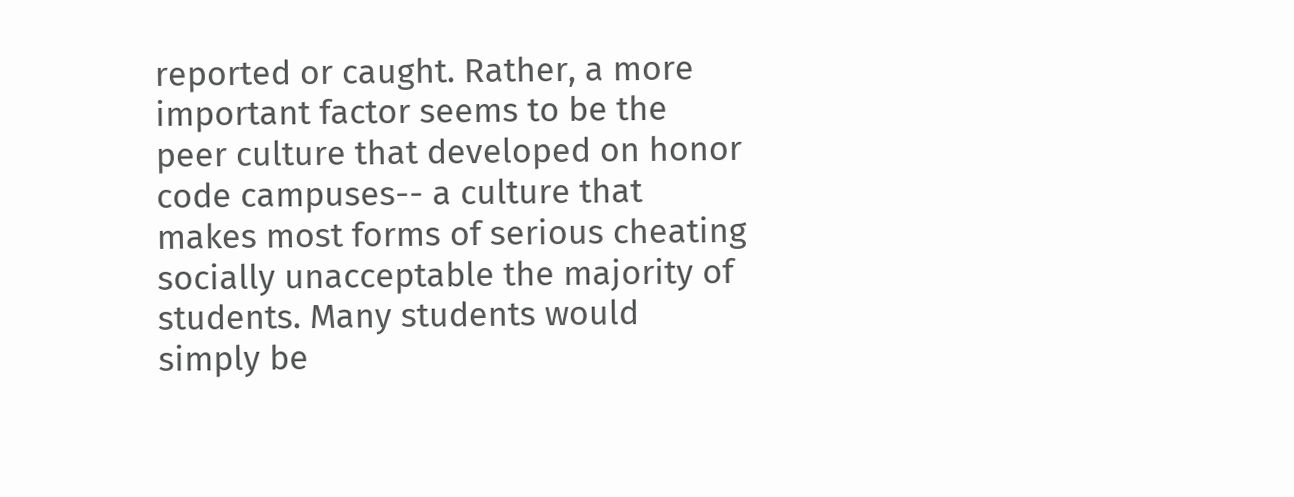reported or caught. Rather, a more important factor seems to be the peer culture that developed on honor code campuses-- a culture that makes most forms of serious cheating socially unacceptable the majority of students. Many students would simply be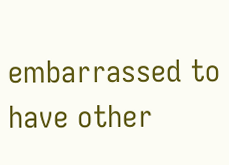embarrassed to have other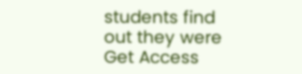students find out they were
Get Access